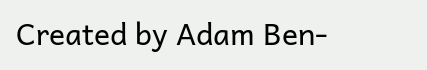Created by Adam Ben-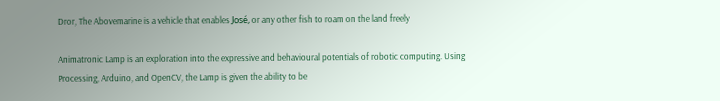Dror, The Abovemarine is a vehicle that enables José, or any other fish to roam on the land freely

Animatronic Lamp is an exploration into the expressive and behavioural potentials of robotic computing. Using Processing, Arduino, and OpenCV, the Lamp is given the ability to be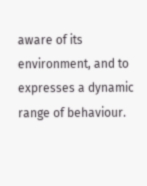aware of its environment, and to expresses a dynamic range of behaviour.